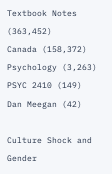Textbook Notes (363,452)
Canada (158,372)
Psychology (3,263)
PSYC 2410 (149)
Dan Meegan (42)

Culture Shock and Gender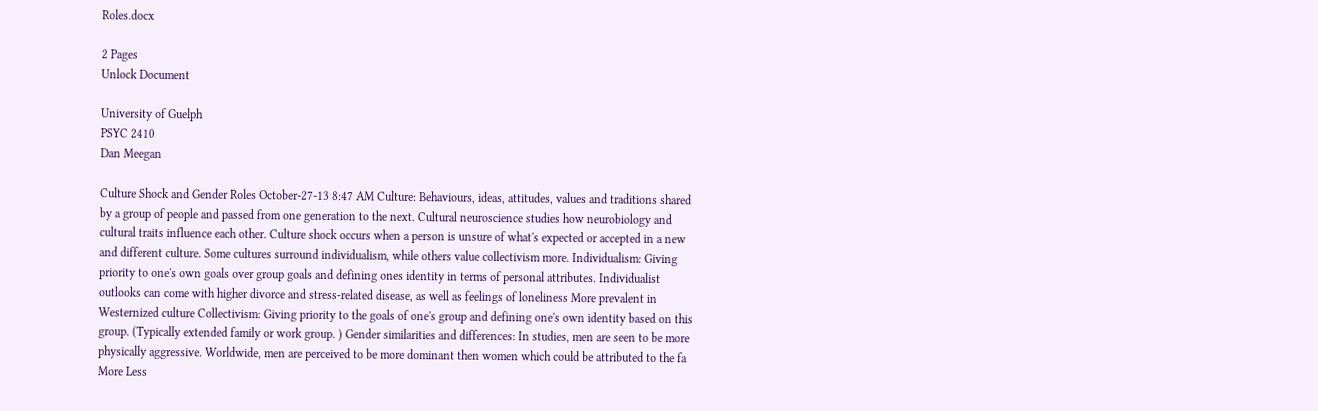Roles.docx

2 Pages
Unlock Document

University of Guelph
PSYC 2410
Dan Meegan

Culture Shock and Gender Roles October-27-13 8:47 AM Culture: Behaviours, ideas, attitudes, values and traditions shared by a group of people and passed from one generation to the next. Cultural neuroscience studies how neurobiology and cultural traits influence each other. Culture shock occurs when a person is unsure of what's expected or accepted in a new and different culture. Some cultures surround individualism, while others value collectivism more. Individualism: Giving priority to one's own goals over group goals and defining ones identity in terms of personal attributes. Individualist outlooks can come with higher divorce and stress-related disease, as well as feelings of loneliness More prevalent in Westernized culture Collectivism: Giving priority to the goals of one's group and defining one's own identity based on this group. (Typically extended family or work group. ) Gender similarities and differences: In studies, men are seen to be more physically aggressive. Worldwide, men are perceived to be more dominant then women which could be attributed to the fa
More Less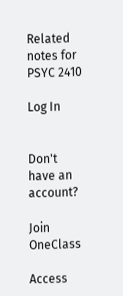Related notes for PSYC 2410

Log In


Don't have an account?

Join OneClass

Access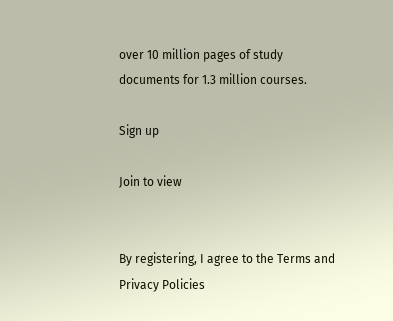over 10 million pages of study
documents for 1.3 million courses.

Sign up

Join to view


By registering, I agree to the Terms and Privacy Policies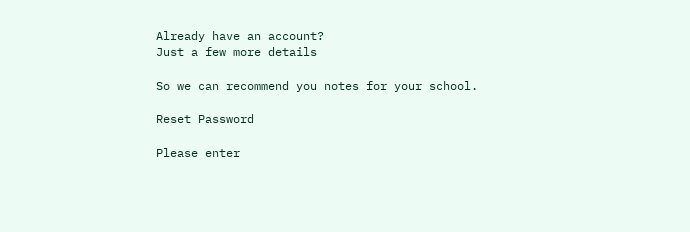Already have an account?
Just a few more details

So we can recommend you notes for your school.

Reset Password

Please enter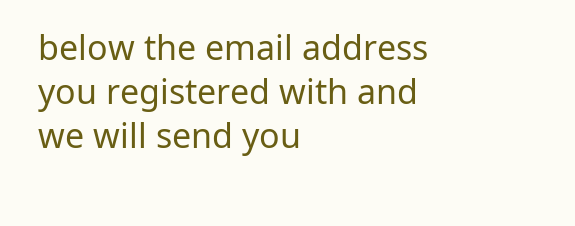below the email address you registered with and we will send you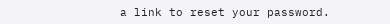a link to reset your password.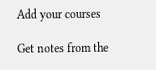Add your courses

Get notes from the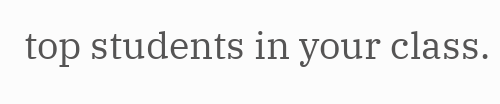top students in your class.